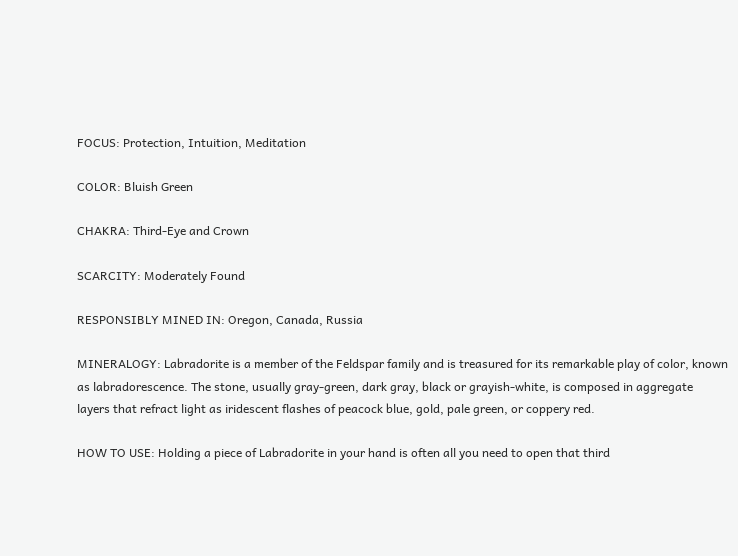FOCUS: Protection, Intuition, Meditation

COLOR: Bluish Green

CHAKRA: Third-Eye and Crown

SCARCITY: Moderately Found

RESPONSIBLY MINED IN: Oregon, Canada, Russia

MINERALOGY: Labradorite is a member of the Feldspar family and is treasured for its remarkable play of color, known as labradorescence. The stone, usually gray-green, dark gray, black or grayish-white, is composed in aggregate layers that refract light as iridescent flashes of peacock blue, gold, pale green, or coppery red.

HOW TO USE: Holding a piece of Labradorite in your hand is often all you need to open that third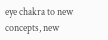eye chakra to new concepts, new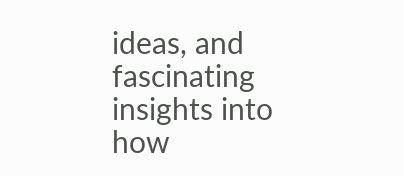ideas, and fascinating insights into how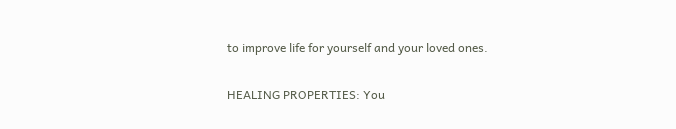to improve life for yourself and your loved ones.

HEALING PROPERTIES: You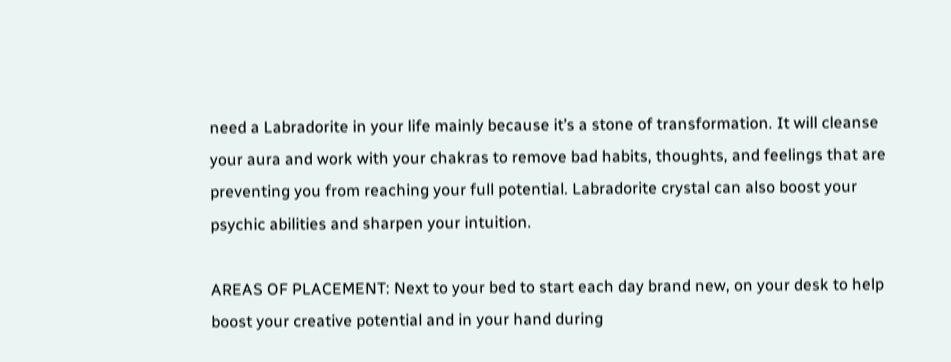need a Labradorite in your life mainly because it’s a stone of transformation. It will cleanse your aura and work with your chakras to remove bad habits, thoughts, and feelings that are preventing you from reaching your full potential. Labradorite crystal can also boost your psychic abilities and sharpen your intuition.

AREAS OF PLACEMENT: Next to your bed to start each day brand new, on your desk to help boost your creative potential and in your hand during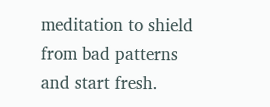meditation to shield from bad patterns and start fresh.